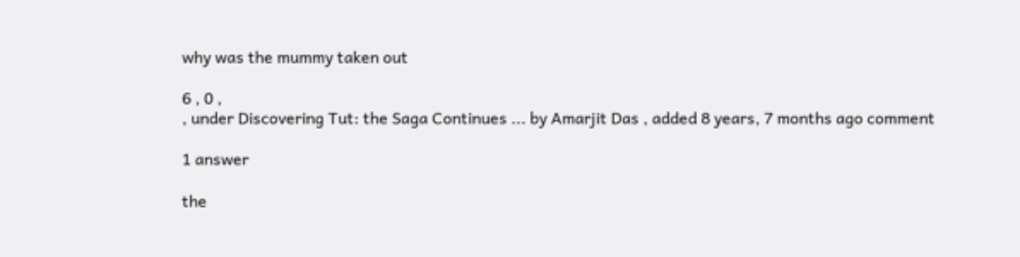why was the mummy taken out

6 , 0 ,
, under Discovering Tut: the Saga Continues ... by Amarjit Das , added 8 years, 7 months ago comment

1 answer

the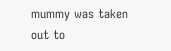mummy was taken out to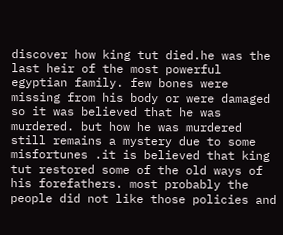discover how king tut died.he was the last heir of the most powerful egyptian family. few bones were missing from his body or were damaged so it was believed that he was murdered. but how he was murdered still remains a mystery due to some misfortunes .it is believed that king tut restored some of the old ways of his forefathers. most probably the people did not like those policies and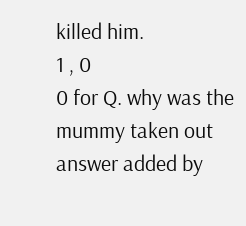killed him.
1 , 0
0 for Q. why was the mummy taken out answer added by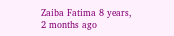Zaiba Fatima 8 years, 2 months ago